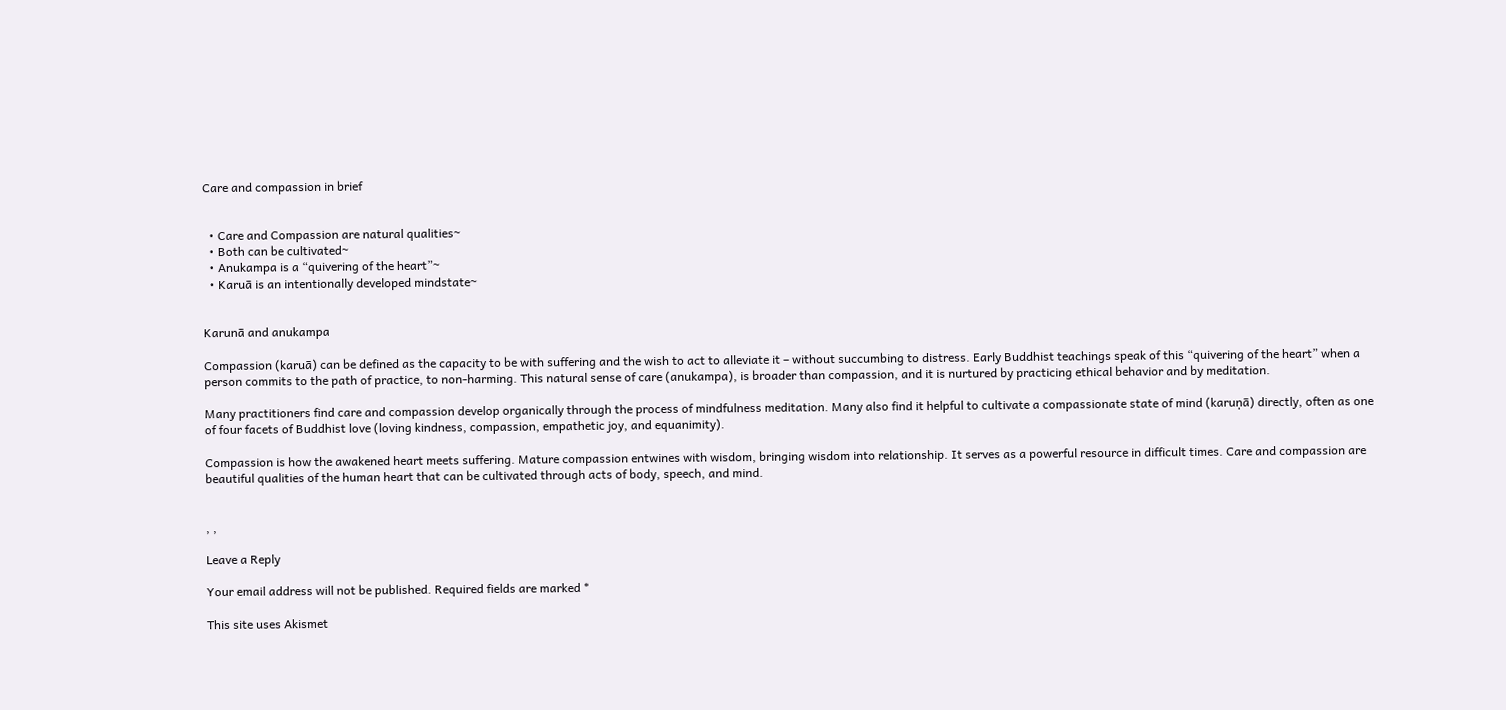Care and compassion in brief


  • Care and Compassion are natural qualities~
  • Both can be cultivated~
  • Anukampa is a “quivering of the heart”~
  • Karuā is an intentionally developed mindstate~


Karunā and anukampa

Compassion (karuā) can be defined as the capacity to be with suffering and the wish to act to alleviate it – without succumbing to distress. Early Buddhist teachings speak of this “quivering of the heart” when a person commits to the path of practice, to non-harming. This natural sense of care (anukampa), is broader than compassion, and it is nurtured by practicing ethical behavior and by meditation.

Many practitioners find care and compassion develop organically through the process of mindfulness meditation. Many also find it helpful to cultivate a compassionate state of mind (karuṇā) directly, often as one of four facets of Buddhist love (loving kindness, compassion, empathetic joy, and equanimity).

Compassion is how the awakened heart meets suffering. Mature compassion entwines with wisdom, bringing wisdom into relationship. It serves as a powerful resource in difficult times. Care and compassion are beautiful qualities of the human heart that can be cultivated through acts of body, speech, and mind.


, ,

Leave a Reply

Your email address will not be published. Required fields are marked *

This site uses Akismet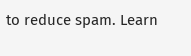to reduce spam. Learn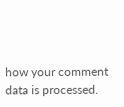how your comment data is processed.